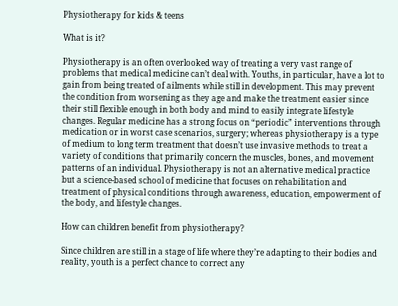Physiotherapy for kids & teens

What is it?

Physiotherapy is an often overlooked way of treating a very vast range of problems that medical medicine can’t deal with. Youths, in particular, have a lot to gain from being treated of ailments while still in development. This may prevent the condition from worsening as they age and make the treatment easier since their still flexible enough in both body and mind to easily integrate lifestyle changes. Regular medicine has a strong focus on “periodic” interventions through medication or in worst case scenarios, surgery; whereas physiotherapy is a type of medium to long term treatment that doesn’t use invasive methods to treat a variety of conditions that primarily concern the muscles, bones, and movement patterns of an individual. Physiotherapy is not an alternative medical practice but a science-based school of medicine that focuses on rehabilitation and treatment of physical conditions through awareness, education, empowerment of the body, and lifestyle changes.

How can children benefit from physiotherapy?

Since children are still in a stage of life where they’re adapting to their bodies and reality, youth is a perfect chance to correct any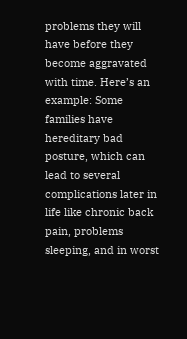problems they will have before they become aggravated with time. Here’s an example: Some families have hereditary bad posture, which can lead to several complications later in life like chronic back pain, problems sleeping, and in worst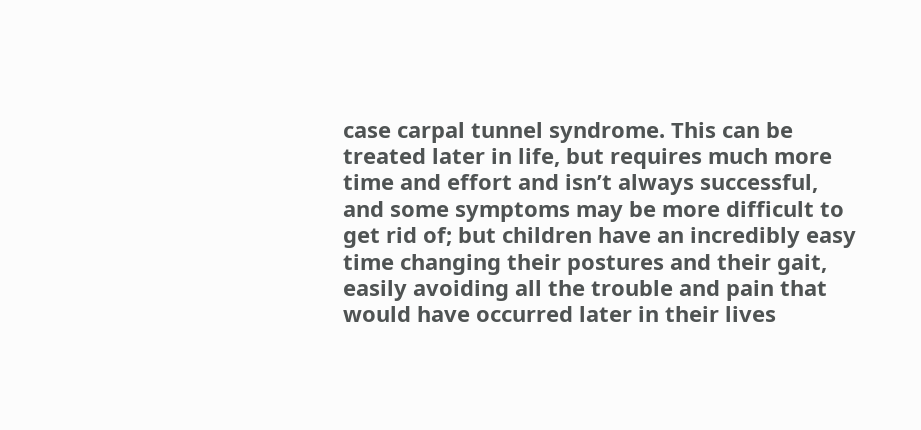case carpal tunnel syndrome. This can be treated later in life, but requires much more time and effort and isn’t always successful, and some symptoms may be more difficult to get rid of; but children have an incredibly easy time changing their postures and their gait, easily avoiding all the trouble and pain that would have occurred later in their lives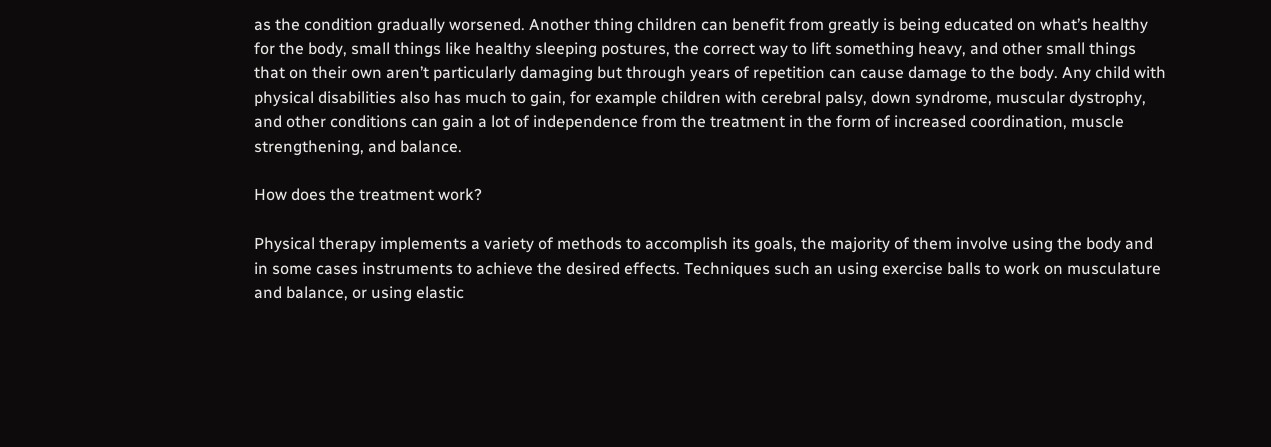as the condition gradually worsened. Another thing children can benefit from greatly is being educated on what’s healthy for the body, small things like healthy sleeping postures, the correct way to lift something heavy, and other small things that on their own aren’t particularly damaging but through years of repetition can cause damage to the body. Any child with physical disabilities also has much to gain, for example children with cerebral palsy, down syndrome, muscular dystrophy, and other conditions can gain a lot of independence from the treatment in the form of increased coordination, muscle strengthening, and balance.

How does the treatment work?

Physical therapy implements a variety of methods to accomplish its goals, the majority of them involve using the body and in some cases instruments to achieve the desired effects. Techniques such an using exercise balls to work on musculature and balance, or using elastic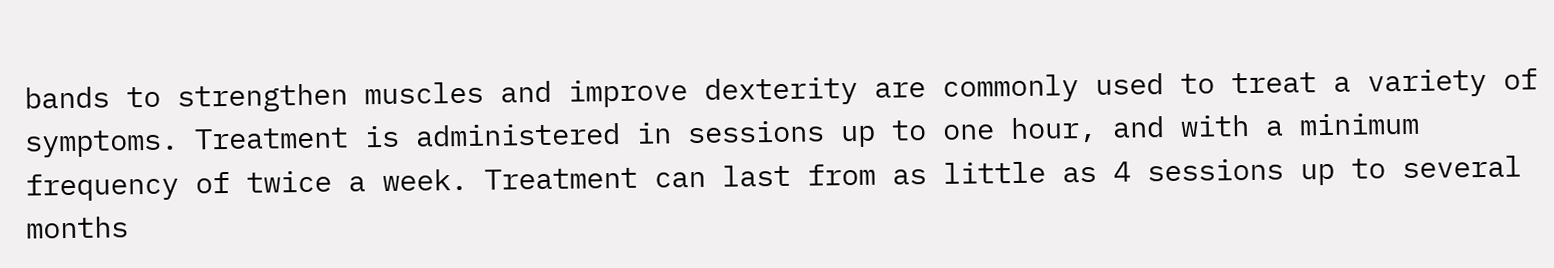bands to strengthen muscles and improve dexterity are commonly used to treat a variety of symptoms. Treatment is administered in sessions up to one hour, and with a minimum frequency of twice a week. Treatment can last from as little as 4 sessions up to several months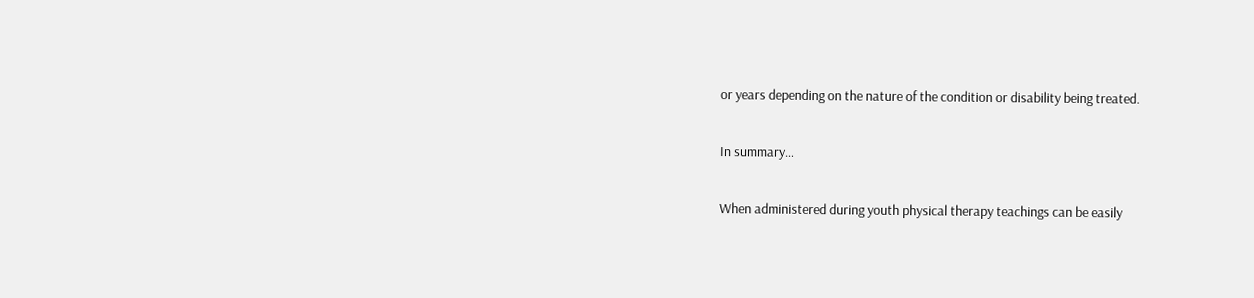or years depending on the nature of the condition or disability being treated.

In summary…

When administered during youth physical therapy teachings can be easily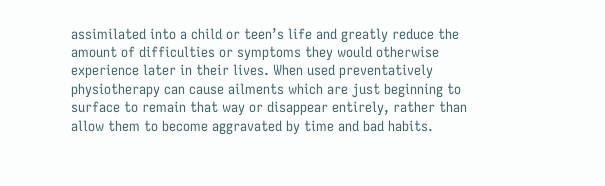assimilated into a child or teen’s life and greatly reduce the amount of difficulties or symptoms they would otherwise experience later in their lives. When used preventatively physiotherapy can cause ailments which are just beginning to surface to remain that way or disappear entirely, rather than allow them to become aggravated by time and bad habits.